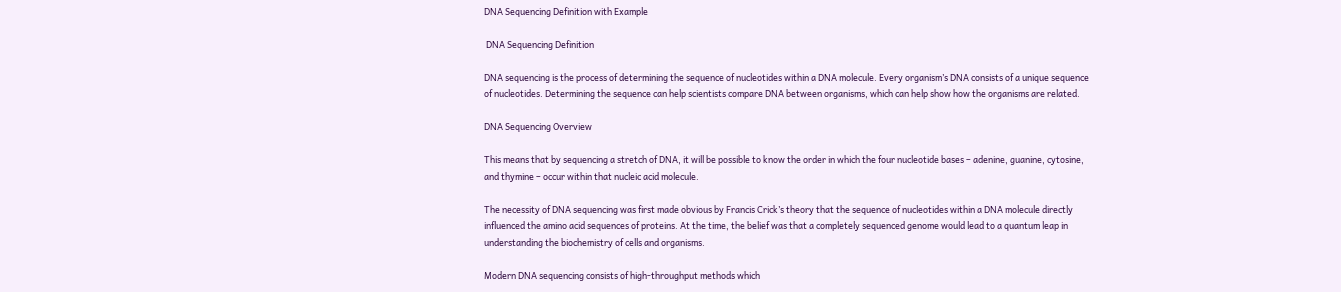DNA Sequencing Definition with Example

 DNA Sequencing Definition

DNA sequencing is the process of determining the sequence of nucleotides within a DNA molecule. Every organism’s DNA consists of a unique sequence of nucleotides. Determining the sequence can help scientists compare DNA between organisms, which can help show how the organisms are related.

DNA Sequencing Overview

This means that by sequencing a stretch of DNA, it will be possible to know the order in which the four nucleotide bases – adenine, guanine, cytosine, and thymine – occur within that nucleic acid molecule.

The necessity of DNA sequencing was first made obvious by Francis Crick’s theory that the sequence of nucleotides within a DNA molecule directly influenced the amino acid sequences of proteins. At the time, the belief was that a completely sequenced genome would lead to a quantum leap in understanding the biochemistry of cells and organisms.

Modern DNA sequencing consists of high-throughput methods which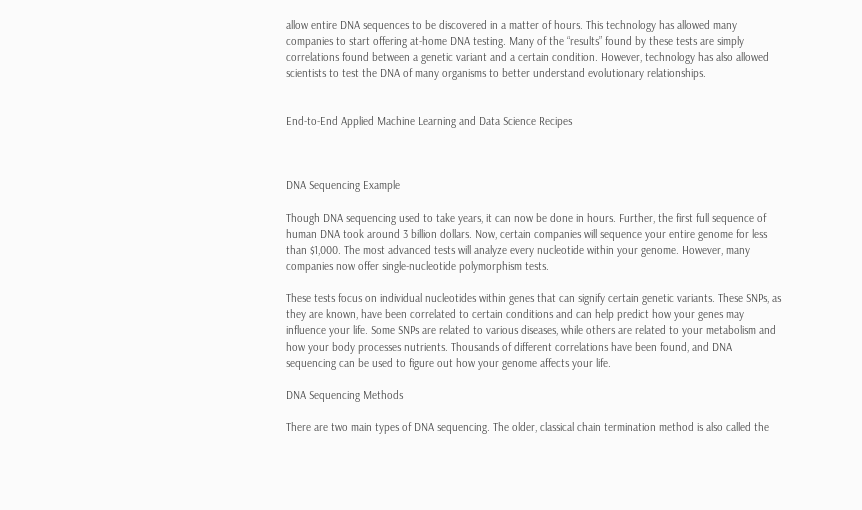allow entire DNA sequences to be discovered in a matter of hours. This technology has allowed many companies to start offering at-home DNA testing. Many of the “results” found by these tests are simply correlations found between a genetic variant and a certain condition. However, technology has also allowed scientists to test the DNA of many organisms to better understand evolutionary relationships.


End-to-End Applied Machine Learning and Data Science Recipes



DNA Sequencing Example

Though DNA sequencing used to take years, it can now be done in hours. Further, the first full sequence of human DNA took around 3 billion dollars. Now, certain companies will sequence your entire genome for less than $1,000. The most advanced tests will analyze every nucleotide within your genome. However, many companies now offer single-nucleotide polymorphism tests.

These tests focus on individual nucleotides within genes that can signify certain genetic variants. These SNPs, as they are known, have been correlated to certain conditions and can help predict how your genes may influence your life. Some SNPs are related to various diseases, while others are related to your metabolism and how your body processes nutrients. Thousands of different correlations have been found, and DNA sequencing can be used to figure out how your genome affects your life.

DNA Sequencing Methods

There are two main types of DNA sequencing. The older, classical chain termination method is also called the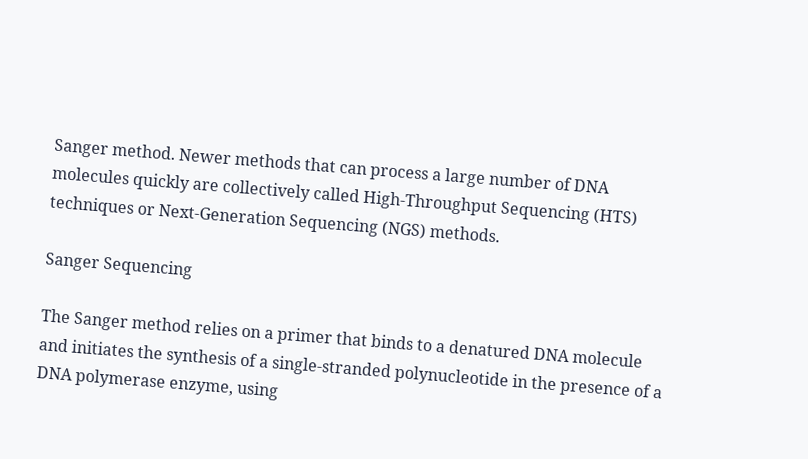Sanger method. Newer methods that can process a large number of DNA molecules quickly are collectively called High-Throughput Sequencing (HTS) techniques or Next-Generation Sequencing (NGS) methods.

Sanger Sequencing

The Sanger method relies on a primer that binds to a denatured DNA molecule and initiates the synthesis of a single-stranded polynucleotide in the presence of a DNA polymerase enzyme, using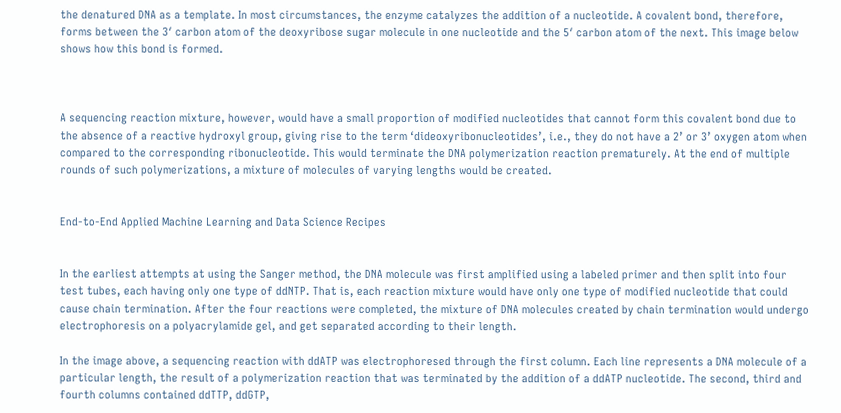the denatured DNA as a template. In most circumstances, the enzyme catalyzes the addition of a nucleotide. A covalent bond, therefore, forms between the 3′ carbon atom of the deoxyribose sugar molecule in one nucleotide and the 5′ carbon atom of the next. This image below shows how this bond is formed.



A sequencing reaction mixture, however, would have a small proportion of modified nucleotides that cannot form this covalent bond due to the absence of a reactive hydroxyl group, giving rise to the term ‘dideoxyribonucleotides’, i.e., they do not have a 2’ or 3’ oxygen atom when compared to the corresponding ribonucleotide. This would terminate the DNA polymerization reaction prematurely. At the end of multiple rounds of such polymerizations, a mixture of molecules of varying lengths would be created.


End-to-End Applied Machine Learning and Data Science Recipes


In the earliest attempts at using the Sanger method, the DNA molecule was first amplified using a labeled primer and then split into four test tubes, each having only one type of ddNTP. That is, each reaction mixture would have only one type of modified nucleotide that could cause chain termination. After the four reactions were completed, the mixture of DNA molecules created by chain termination would undergo electrophoresis on a polyacrylamide gel, and get separated according to their length.

In the image above, a sequencing reaction with ddATP was electrophoresed through the first column. Each line represents a DNA molecule of a particular length, the result of a polymerization reaction that was terminated by the addition of a ddATP nucleotide. The second, third and fourth columns contained ddTTP, ddGTP,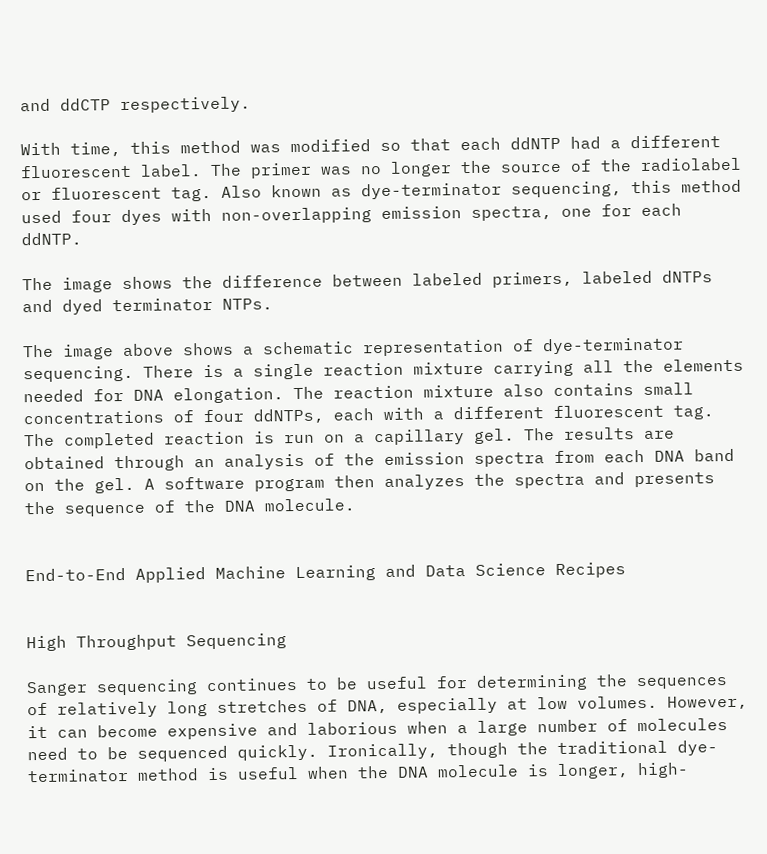and ddCTP respectively.

With time, this method was modified so that each ddNTP had a different fluorescent label. The primer was no longer the source of the radiolabel or fluorescent tag. Also known as dye-terminator sequencing, this method used four dyes with non-overlapping emission spectra, one for each ddNTP.

The image shows the difference between labeled primers, labeled dNTPs and dyed terminator NTPs.

The image above shows a schematic representation of dye-terminator sequencing. There is a single reaction mixture carrying all the elements needed for DNA elongation. The reaction mixture also contains small concentrations of four ddNTPs, each with a different fluorescent tag. The completed reaction is run on a capillary gel. The results are obtained through an analysis of the emission spectra from each DNA band on the gel. A software program then analyzes the spectra and presents the sequence of the DNA molecule.


End-to-End Applied Machine Learning and Data Science Recipes


High Throughput Sequencing

Sanger sequencing continues to be useful for determining the sequences of relatively long stretches of DNA, especially at low volumes. However, it can become expensive and laborious when a large number of molecules need to be sequenced quickly. Ironically, though the traditional dye-terminator method is useful when the DNA molecule is longer, high-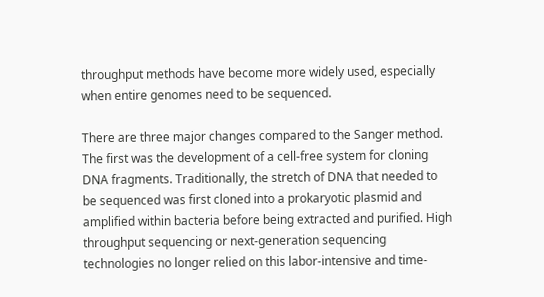throughput methods have become more widely used, especially when entire genomes need to be sequenced.

There are three major changes compared to the Sanger method. The first was the development of a cell-free system for cloning DNA fragments. Traditionally, the stretch of DNA that needed to be sequenced was first cloned into a prokaryotic plasmid and amplified within bacteria before being extracted and purified. High throughput sequencing or next-generation sequencing technologies no longer relied on this labor-intensive and time-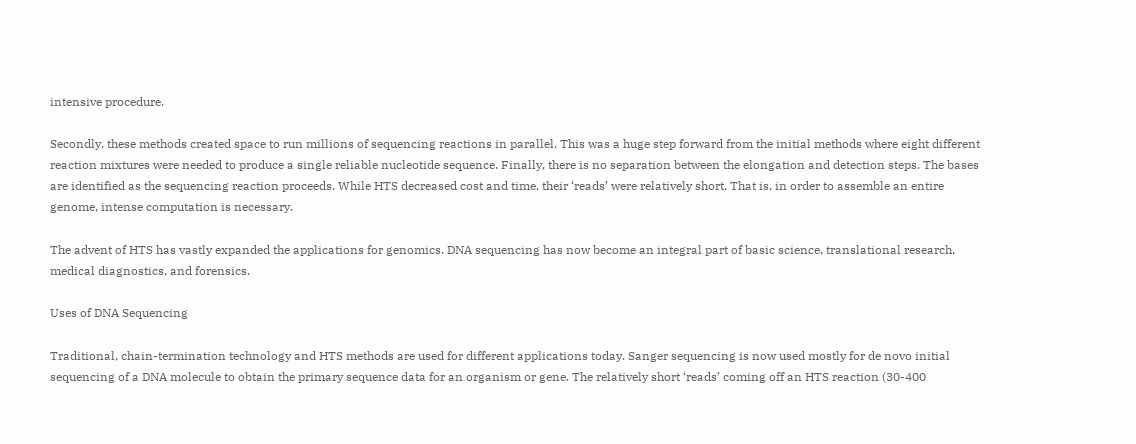intensive procedure.

Secondly, these methods created space to run millions of sequencing reactions in parallel. This was a huge step forward from the initial methods where eight different reaction mixtures were needed to produce a single reliable nucleotide sequence. Finally, there is no separation between the elongation and detection steps. The bases are identified as the sequencing reaction proceeds. While HTS decreased cost and time, their ‘reads’ were relatively short. That is, in order to assemble an entire genome, intense computation is necessary.

The advent of HTS has vastly expanded the applications for genomics. DNA sequencing has now become an integral part of basic science, translational research, medical diagnostics, and forensics.

Uses of DNA Sequencing

Traditional, chain-termination technology and HTS methods are used for different applications today. Sanger sequencing is now used mostly for de novo initial sequencing of a DNA molecule to obtain the primary sequence data for an organism or gene. The relatively short ‘reads’ coming off an HTS reaction (30-400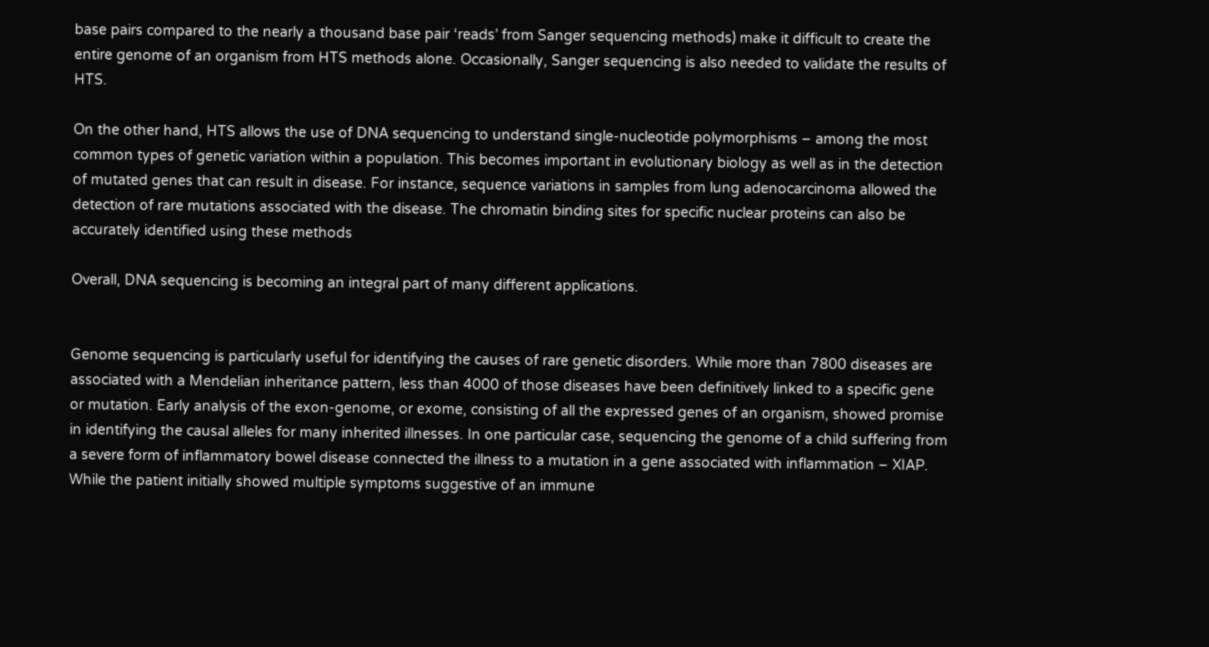base pairs compared to the nearly a thousand base pair ‘reads’ from Sanger sequencing methods) make it difficult to create the entire genome of an organism from HTS methods alone. Occasionally, Sanger sequencing is also needed to validate the results of HTS.

On the other hand, HTS allows the use of DNA sequencing to understand single-nucleotide polymorphisms – among the most common types of genetic variation within a population. This becomes important in evolutionary biology as well as in the detection of mutated genes that can result in disease. For instance, sequence variations in samples from lung adenocarcinoma allowed the detection of rare mutations associated with the disease. The chromatin binding sites for specific nuclear proteins can also be accurately identified using these methods

Overall, DNA sequencing is becoming an integral part of many different applications.


Genome sequencing is particularly useful for identifying the causes of rare genetic disorders. While more than 7800 diseases are associated with a Mendelian inheritance pattern, less than 4000 of those diseases have been definitively linked to a specific gene or mutation. Early analysis of the exon-genome, or exome, consisting of all the expressed genes of an organism, showed promise in identifying the causal alleles for many inherited illnesses. In one particular case, sequencing the genome of a child suffering from a severe form of inflammatory bowel disease connected the illness to a mutation in a gene associated with inflammation – XIAP. While the patient initially showed multiple symptoms suggestive of an immune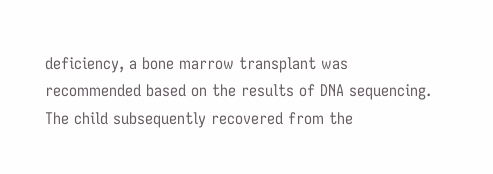deficiency, a bone marrow transplant was recommended based on the results of DNA sequencing. The child subsequently recovered from the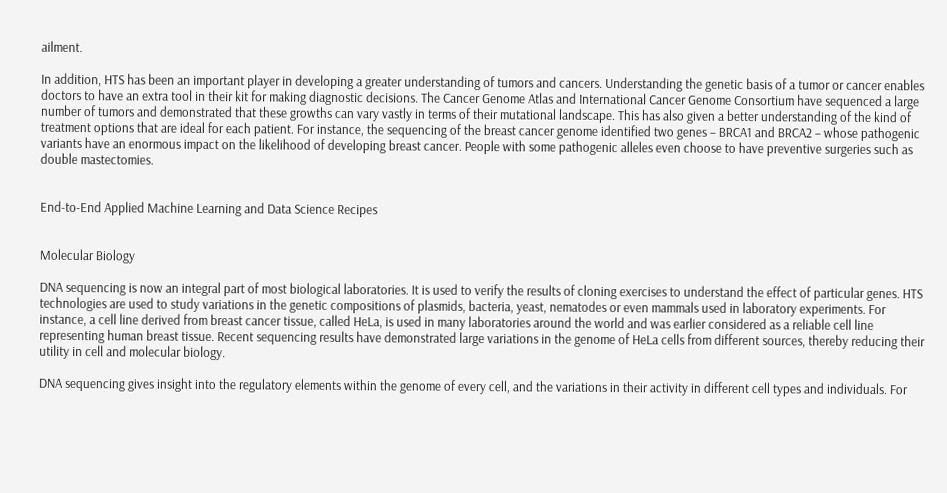ailment.

In addition, HTS has been an important player in developing a greater understanding of tumors and cancers. Understanding the genetic basis of a tumor or cancer enables doctors to have an extra tool in their kit for making diagnostic decisions. The Cancer Genome Atlas and International Cancer Genome Consortium have sequenced a large number of tumors and demonstrated that these growths can vary vastly in terms of their mutational landscape. This has also given a better understanding of the kind of treatment options that are ideal for each patient. For instance, the sequencing of the breast cancer genome identified two genes – BRCA1 and BRCA2 – whose pathogenic variants have an enormous impact on the likelihood of developing breast cancer. People with some pathogenic alleles even choose to have preventive surgeries such as double mastectomies.


End-to-End Applied Machine Learning and Data Science Recipes


Molecular Biology

DNA sequencing is now an integral part of most biological laboratories. It is used to verify the results of cloning exercises to understand the effect of particular genes. HTS technologies are used to study variations in the genetic compositions of plasmids, bacteria, yeast, nematodes or even mammals used in laboratory experiments. For instance, a cell line derived from breast cancer tissue, called HeLa, is used in many laboratories around the world and was earlier considered as a reliable cell line representing human breast tissue. Recent sequencing results have demonstrated large variations in the genome of HeLa cells from different sources, thereby reducing their utility in cell and molecular biology.

DNA sequencing gives insight into the regulatory elements within the genome of every cell, and the variations in their activity in different cell types and individuals. For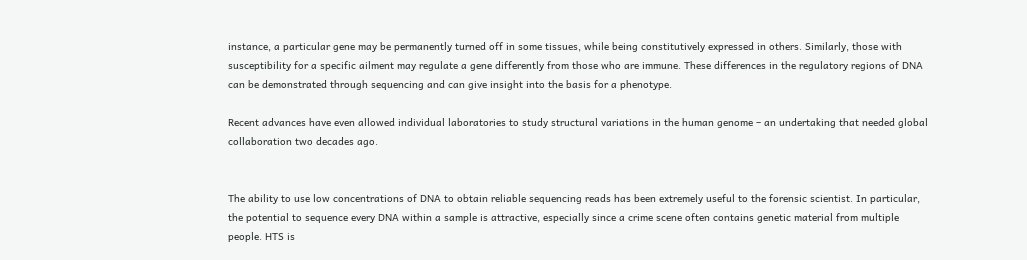instance, a particular gene may be permanently turned off in some tissues, while being constitutively expressed in others. Similarly, those with susceptibility for a specific ailment may regulate a gene differently from those who are immune. These differences in the regulatory regions of DNA can be demonstrated through sequencing and can give insight into the basis for a phenotype.

Recent advances have even allowed individual laboratories to study structural variations in the human genome – an undertaking that needed global collaboration two decades ago.


The ability to use low concentrations of DNA to obtain reliable sequencing reads has been extremely useful to the forensic scientist. In particular, the potential to sequence every DNA within a sample is attractive, especially since a crime scene often contains genetic material from multiple people. HTS is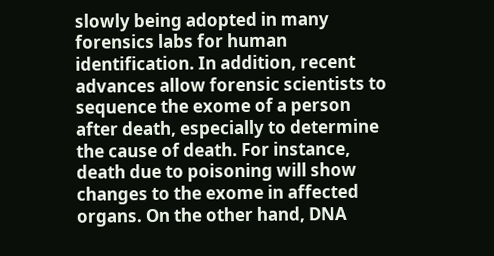slowly being adopted in many forensics labs for human identification. In addition, recent advances allow forensic scientists to sequence the exome of a person after death, especially to determine the cause of death. For instance, death due to poisoning will show changes to the exome in affected organs. On the other hand, DNA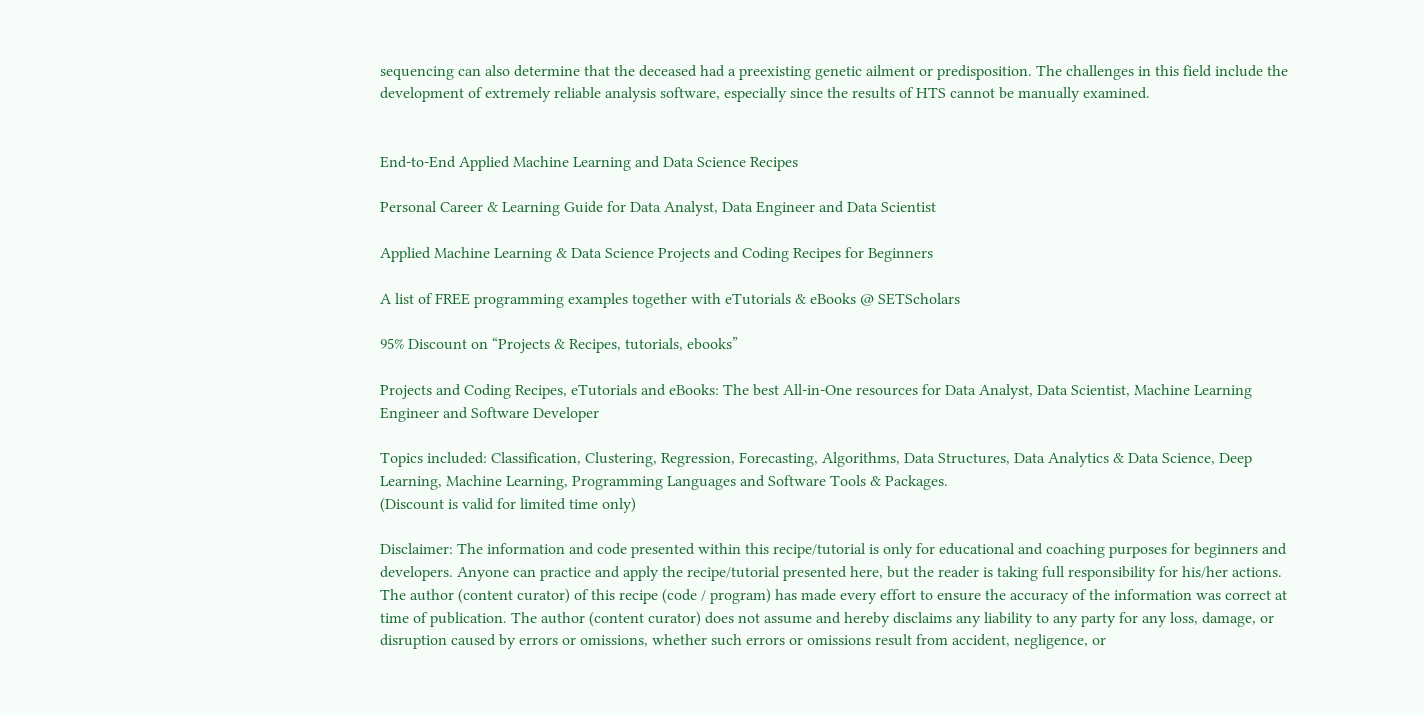sequencing can also determine that the deceased had a preexisting genetic ailment or predisposition. The challenges in this field include the development of extremely reliable analysis software, especially since the results of HTS cannot be manually examined.


End-to-End Applied Machine Learning and Data Science Recipes

Personal Career & Learning Guide for Data Analyst, Data Engineer and Data Scientist

Applied Machine Learning & Data Science Projects and Coding Recipes for Beginners

A list of FREE programming examples together with eTutorials & eBooks @ SETScholars

95% Discount on “Projects & Recipes, tutorials, ebooks”

Projects and Coding Recipes, eTutorials and eBooks: The best All-in-One resources for Data Analyst, Data Scientist, Machine Learning Engineer and Software Developer

Topics included: Classification, Clustering, Regression, Forecasting, Algorithms, Data Structures, Data Analytics & Data Science, Deep Learning, Machine Learning, Programming Languages and Software Tools & Packages.
(Discount is valid for limited time only)

Disclaimer: The information and code presented within this recipe/tutorial is only for educational and coaching purposes for beginners and developers. Anyone can practice and apply the recipe/tutorial presented here, but the reader is taking full responsibility for his/her actions. The author (content curator) of this recipe (code / program) has made every effort to ensure the accuracy of the information was correct at time of publication. The author (content curator) does not assume and hereby disclaims any liability to any party for any loss, damage, or disruption caused by errors or omissions, whether such errors or omissions result from accident, negligence, or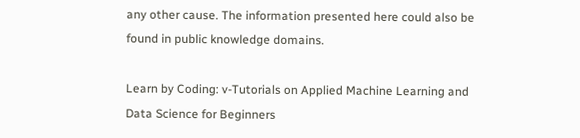any other cause. The information presented here could also be found in public knowledge domains.

Learn by Coding: v-Tutorials on Applied Machine Learning and Data Science for Beginners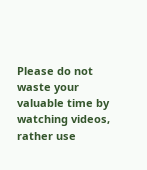Please do not waste your valuable time by watching videos, rather use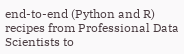end-to-end (Python and R) recipes from Professional Data Scientists to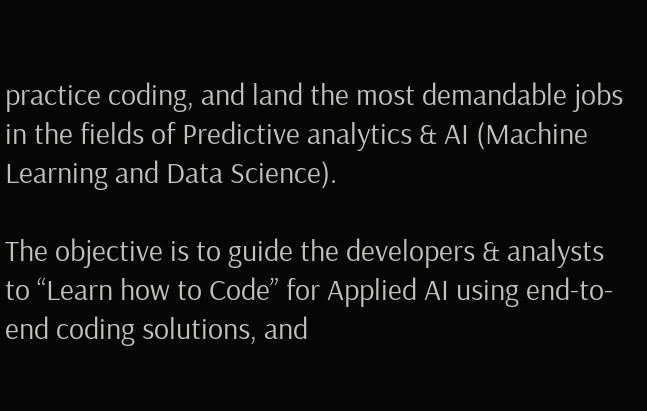practice coding, and land the most demandable jobs in the fields of Predictive analytics & AI (Machine Learning and Data Science).

The objective is to guide the developers & analysts to “Learn how to Code” for Applied AI using end-to-end coding solutions, and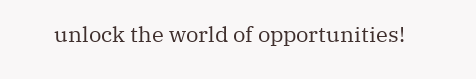unlock the world of opportunities!